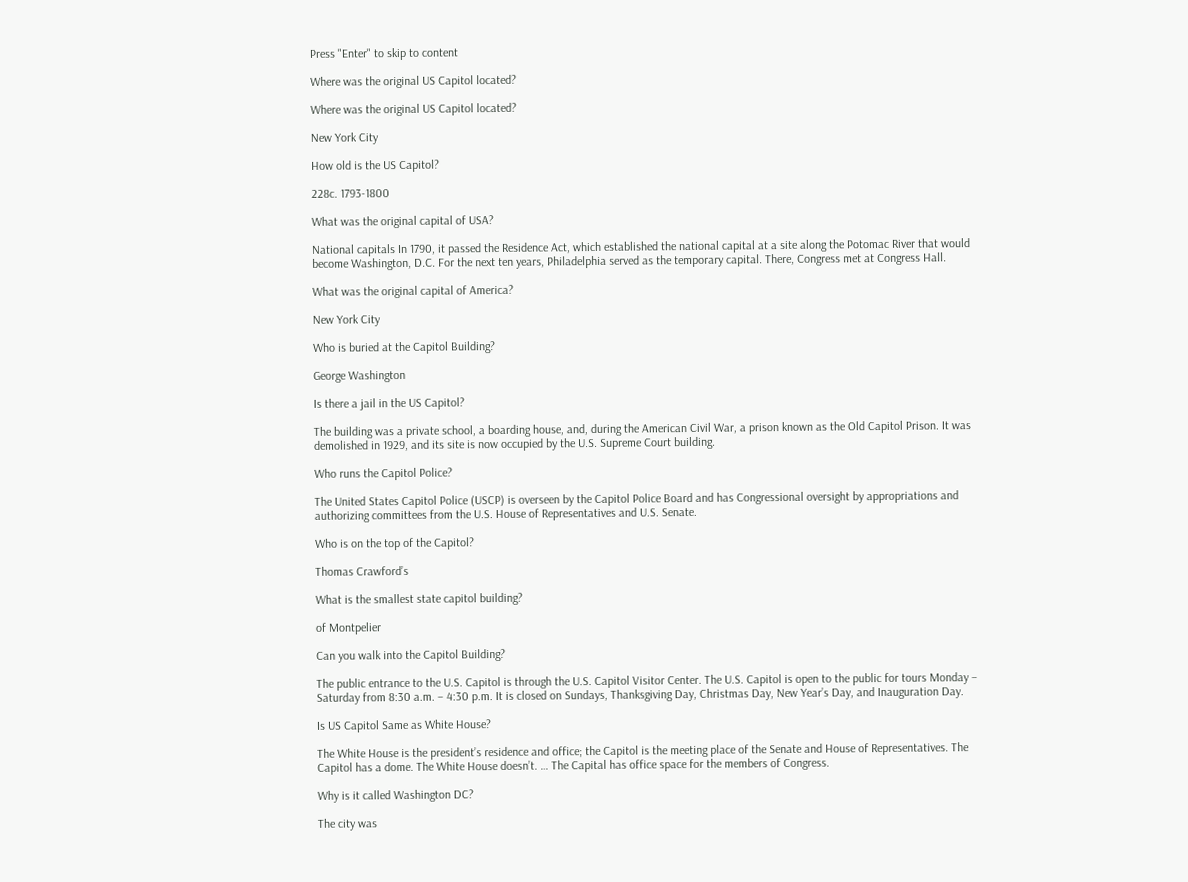Press "Enter" to skip to content

Where was the original US Capitol located?

Where was the original US Capitol located?

New York City

How old is the US Capitol?

228c. 1793-1800

What was the original capital of USA?

National capitals In 1790, it passed the Residence Act, which established the national capital at a site along the Potomac River that would become Washington, D.C. For the next ten years, Philadelphia served as the temporary capital. There, Congress met at Congress Hall.

What was the original capital of America?

New York City

Who is buried at the Capitol Building?

George Washington

Is there a jail in the US Capitol?

The building was a private school, a boarding house, and, during the American Civil War, a prison known as the Old Capitol Prison. It was demolished in 1929, and its site is now occupied by the U.S. Supreme Court building.

Who runs the Capitol Police?

The United States Capitol Police (USCP) is overseen by the Capitol Police Board and has Congressional oversight by appropriations and authorizing committees from the U.S. House of Representatives and U.S. Senate.

Who is on the top of the Capitol?

Thomas Crawford’s

What is the smallest state capitol building?

of Montpelier

Can you walk into the Capitol Building?

The public entrance to the U.S. Capitol is through the U.S. Capitol Visitor Center. The U.S. Capitol is open to the public for tours Monday – Saturday from 8:30 a.m. – 4:30 p.m. It is closed on Sundays, Thanksgiving Day, Christmas Day, New Year’s Day, and Inauguration Day.

Is US Capitol Same as White House?

The White House is the president’s residence and office; the Capitol is the meeting place of the Senate and House of Representatives. The Capitol has a dome. The White House doesn’t. … The Capital has office space for the members of Congress.

Why is it called Washington DC?

The city was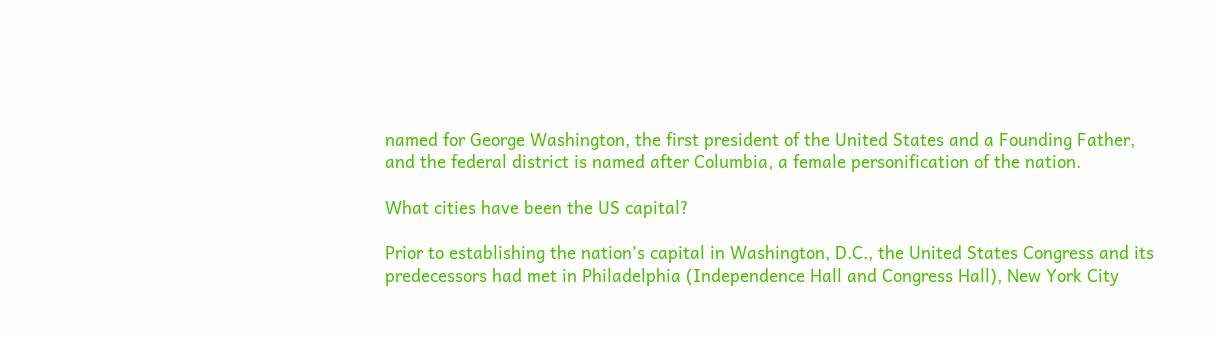named for George Washington, the first president of the United States and a Founding Father, and the federal district is named after Columbia, a female personification of the nation.

What cities have been the US capital?

Prior to establishing the nation’s capital in Washington, D.C., the United States Congress and its predecessors had met in Philadelphia (Independence Hall and Congress Hall), New York City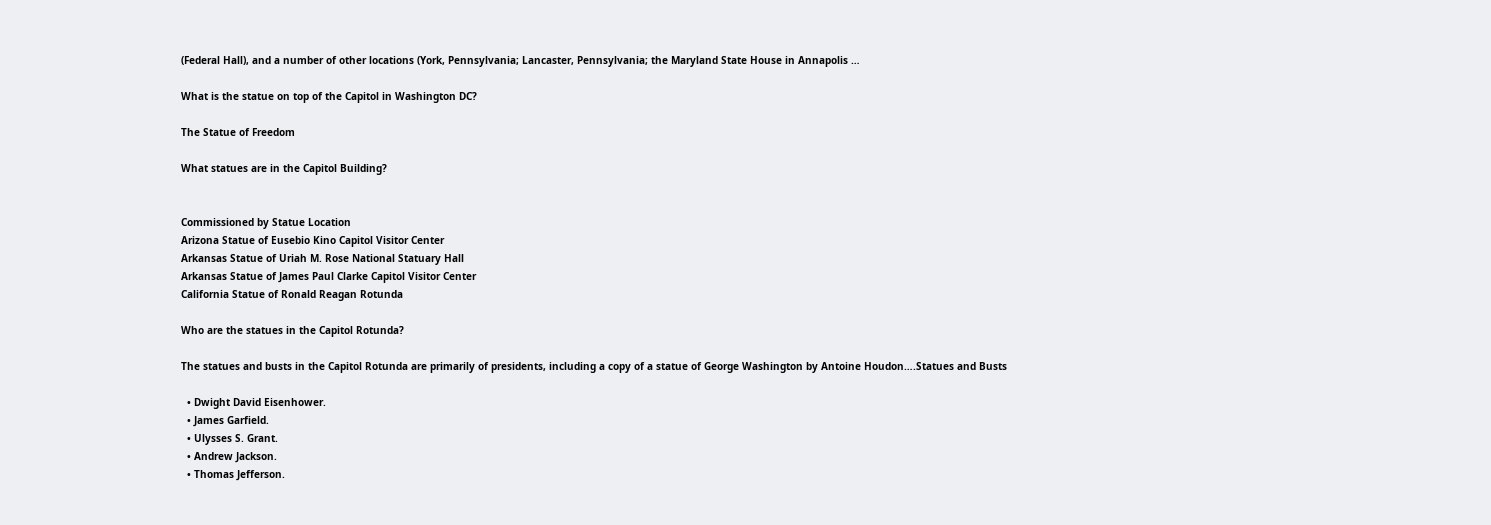(Federal Hall), and a number of other locations (York, Pennsylvania; Lancaster, Pennsylvania; the Maryland State House in Annapolis …

What is the statue on top of the Capitol in Washington DC?

The Statue of Freedom

What statues are in the Capitol Building?


Commissioned by Statue Location
Arizona Statue of Eusebio Kino Capitol Visitor Center
Arkansas Statue of Uriah M. Rose National Statuary Hall
Arkansas Statue of James Paul Clarke Capitol Visitor Center
California Statue of Ronald Reagan Rotunda

Who are the statues in the Capitol Rotunda?

The statues and busts in the Capitol Rotunda are primarily of presidents, including a copy of a statue of George Washington by Antoine Houdon….Statues and Busts

  • Dwight David Eisenhower.
  • James Garfield.
  • Ulysses S. Grant.
  • Andrew Jackson.
  • Thomas Jefferson.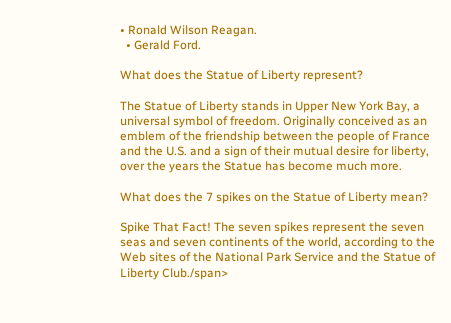• Ronald Wilson Reagan.
  • Gerald Ford.

What does the Statue of Liberty represent?

The Statue of Liberty stands in Upper New York Bay, a universal symbol of freedom. Originally conceived as an emblem of the friendship between the people of France and the U.S. and a sign of their mutual desire for liberty, over the years the Statue has become much more.

What does the 7 spikes on the Statue of Liberty mean?

Spike That Fact! The seven spikes represent the seven seas and seven continents of the world, according to the Web sites of the National Park Service and the Statue of Liberty Club./span>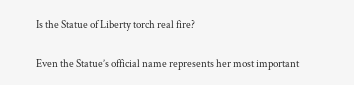Is the Statue of Liberty torch real fire?

Even the Statue’s official name represents her most important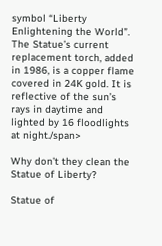symbol “Liberty Enlightening the World”. The Statue’s current replacement torch, added in 1986, is a copper flame covered in 24K gold. It is reflective of the sun’s rays in daytime and lighted by 16 floodlights at night./span>

Why don’t they clean the Statue of Liberty?

Statue of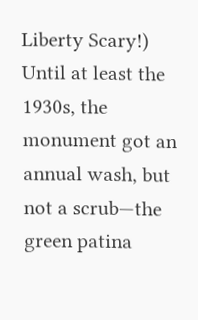Liberty Scary!) Until at least the 1930s, the monument got an annual wash, but not a scrub—the green patina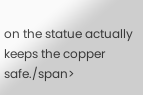on the statue actually keeps the copper safe./span>